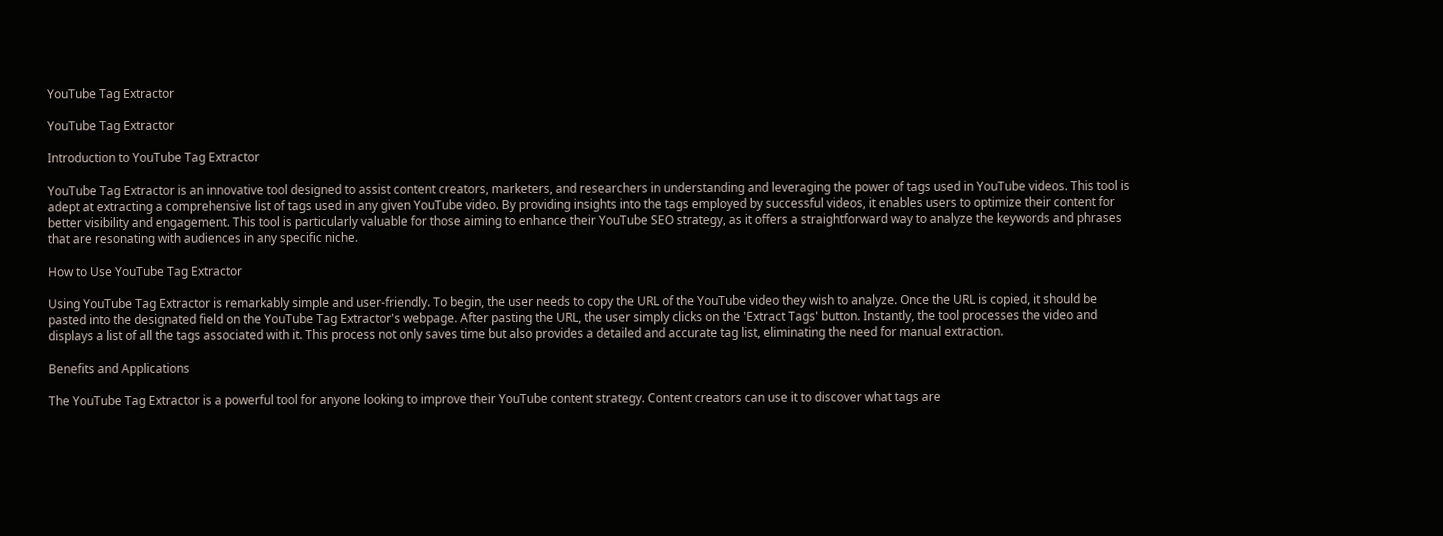YouTube Tag Extractor

YouTube Tag Extractor

Introduction to YouTube Tag Extractor

YouTube Tag Extractor is an innovative tool designed to assist content creators, marketers, and researchers in understanding and leveraging the power of tags used in YouTube videos. This tool is adept at extracting a comprehensive list of tags used in any given YouTube video. By providing insights into the tags employed by successful videos, it enables users to optimize their content for better visibility and engagement. This tool is particularly valuable for those aiming to enhance their YouTube SEO strategy, as it offers a straightforward way to analyze the keywords and phrases that are resonating with audiences in any specific niche.

How to Use YouTube Tag Extractor

Using YouTube Tag Extractor is remarkably simple and user-friendly. To begin, the user needs to copy the URL of the YouTube video they wish to analyze. Once the URL is copied, it should be pasted into the designated field on the YouTube Tag Extractor's webpage. After pasting the URL, the user simply clicks on the 'Extract Tags' button. Instantly, the tool processes the video and displays a list of all the tags associated with it. This process not only saves time but also provides a detailed and accurate tag list, eliminating the need for manual extraction.

Benefits and Applications

The YouTube Tag Extractor is a powerful tool for anyone looking to improve their YouTube content strategy. Content creators can use it to discover what tags are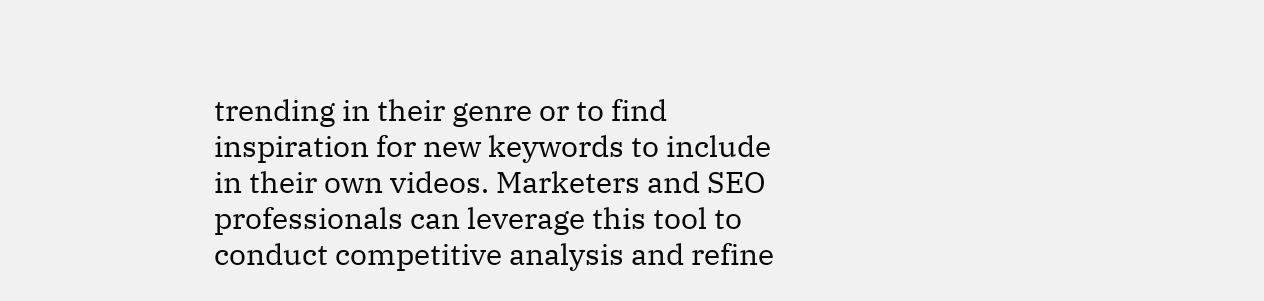trending in their genre or to find inspiration for new keywords to include in their own videos. Marketers and SEO professionals can leverage this tool to conduct competitive analysis and refine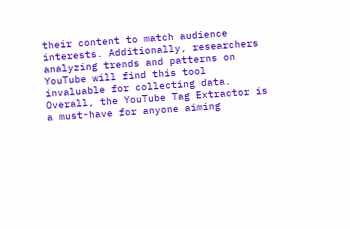their content to match audience interests. Additionally, researchers analyzing trends and patterns on YouTube will find this tool invaluable for collecting data. Overall, the YouTube Tag Extractor is a must-have for anyone aiming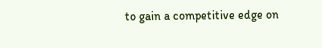to gain a competitive edge on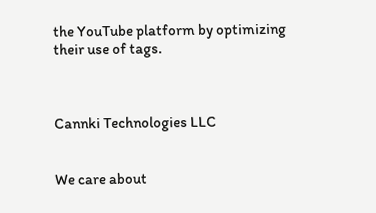the YouTube platform by optimizing their use of tags.



Cannki Technologies LLC


We care about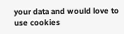your data and would love to use cookies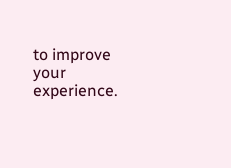to improve your experience.